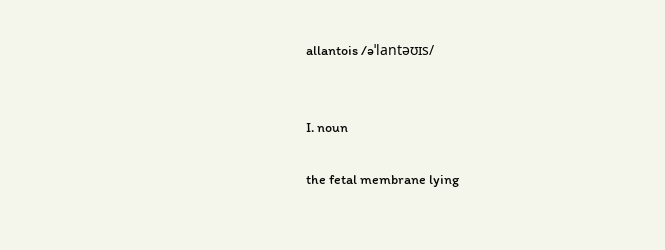allantois /əˈlantəʊɪs/


I. noun

the fetal membrane lying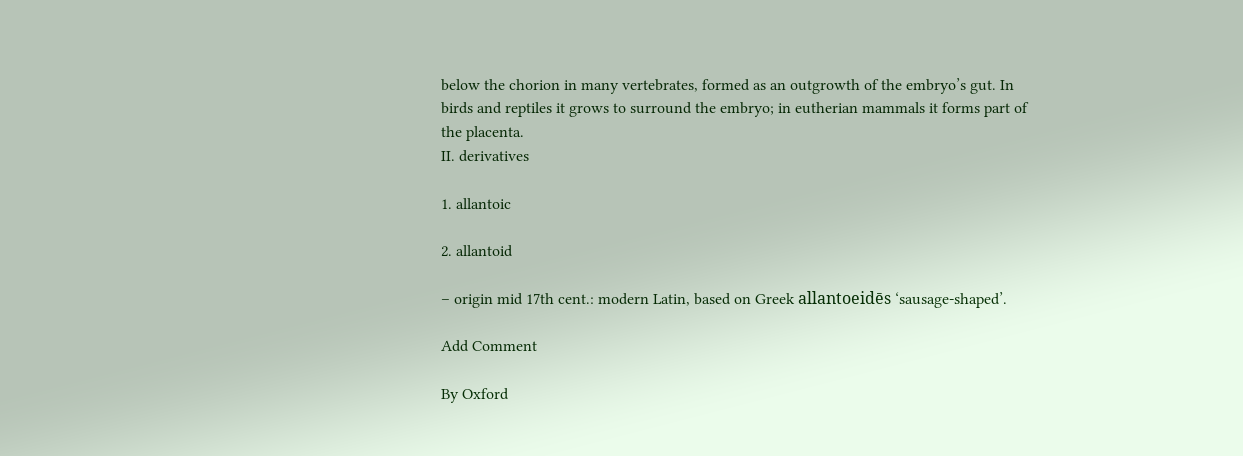below the chorion in many vertebrates, formed as an outgrowth of the embryo’s gut. In birds and reptiles it grows to surround the embryo; in eutherian mammals it forms part of the placenta.
II. derivatives

1. allantoic

2. allantoid

– origin mid 17th cent.: modern Latin, based on Greek allantoeidēs ‘sausage-shaped’.

Add Comment

By Oxford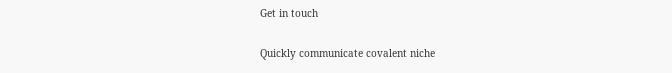Get in touch

Quickly communicate covalent niche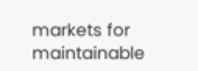markets for maintainable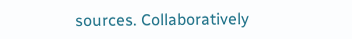sources. Collaboratively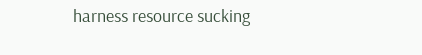harness resource sucking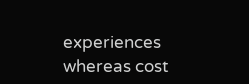experiences whereas cost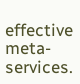effective meta-services.